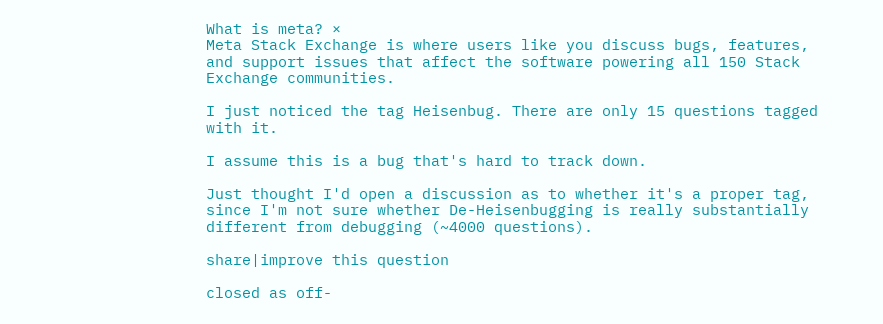What is meta? ×
Meta Stack Exchange is where users like you discuss bugs, features, and support issues that affect the software powering all 150 Stack Exchange communities.

I just noticed the tag Heisenbug. There are only 15 questions tagged with it.

I assume this is a bug that's hard to track down.

Just thought I'd open a discussion as to whether it's a proper tag, since I'm not sure whether De-Heisenbugging is really substantially different from debugging (~4000 questions).

share|improve this question

closed as off-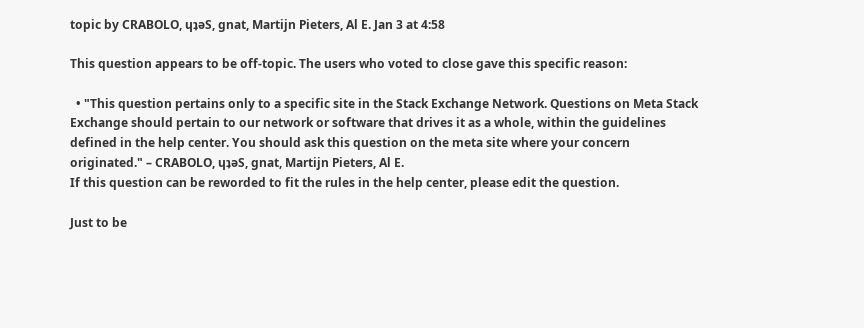topic by CRABOLO, ɥʇǝS, gnat, Martijn Pieters, Al E. Jan 3 at 4:58

This question appears to be off-topic. The users who voted to close gave this specific reason:

  • "This question pertains only to a specific site in the Stack Exchange Network. Questions on Meta Stack Exchange should pertain to our network or software that drives it as a whole, within the guidelines defined in the help center. You should ask this question on the meta site where your concern originated." – CRABOLO, ɥʇǝS, gnat, Martijn Pieters, Al E.
If this question can be reworded to fit the rules in the help center, please edit the question.

Just to be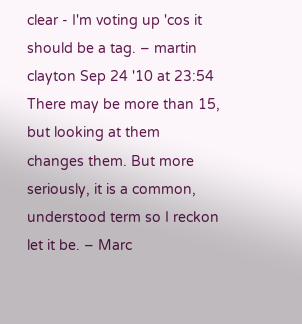clear - I'm voting up 'cos it should be a tag. – martin clayton Sep 24 '10 at 23:54
There may be more than 15, but looking at them changes them. But more seriously, it is a common, understood term so I reckon let it be. – Marc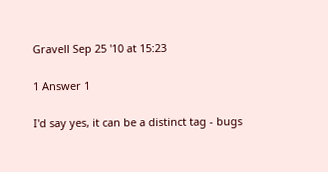Gravell Sep 25 '10 at 15:23

1 Answer 1

I'd say yes, it can be a distinct tag - bugs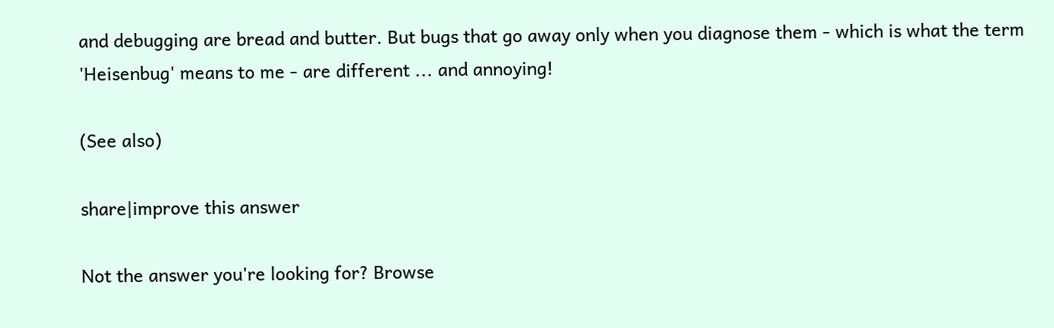and debugging are bread and butter. But bugs that go away only when you diagnose them - which is what the term 'Heisenbug' means to me - are different ... and annoying!

(See also)

share|improve this answer

Not the answer you're looking for? Browse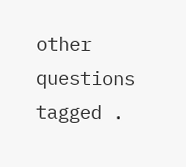other questions tagged .